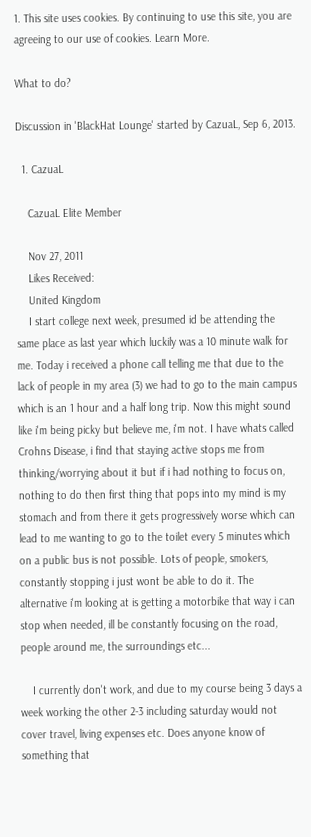1. This site uses cookies. By continuing to use this site, you are agreeing to our use of cookies. Learn More.

What to do?

Discussion in 'BlackHat Lounge' started by CazuaL, Sep 6, 2013.

  1. CazuaL

    CazuaL Elite Member

    Nov 27, 2011
    Likes Received:
    United Kingdom
    I start college next week, presumed id be attending the same place as last year which luckily was a 10 minute walk for me. Today i received a phone call telling me that due to the lack of people in my area (3) we had to go to the main campus which is an 1 hour and a half long trip. Now this might sound like i'm being picky but believe me, i'm not. I have whats called Crohns Disease, i find that staying active stops me from thinking/worrying about it but if i had nothing to focus on, nothing to do then first thing that pops into my mind is my stomach and from there it gets progressively worse which can lead to me wanting to go to the toilet every 5 minutes which on a public bus is not possible. Lots of people, smokers, constantly stopping i just wont be able to do it. The alternative i'm looking at is getting a motorbike that way i can stop when needed, ill be constantly focusing on the road, people around me, the surroundings etc...

    I currently don't work, and due to my course being 3 days a week working the other 2-3 including saturday would not cover travel, living expenses etc. Does anyone know of something that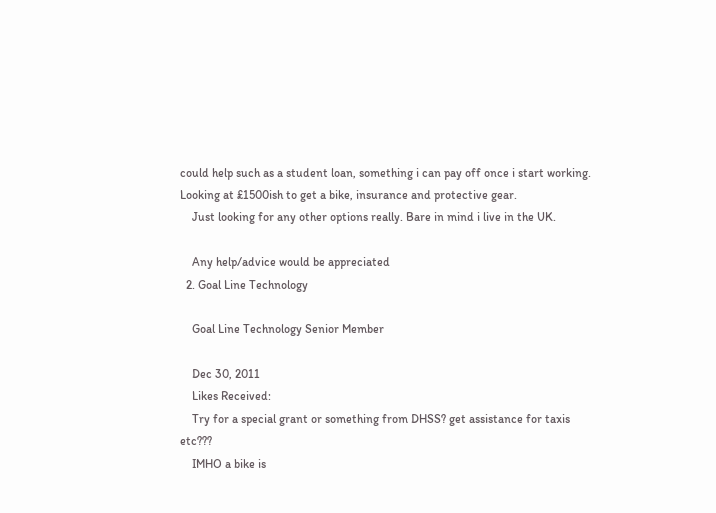could help such as a student loan, something i can pay off once i start working. Looking at £1500ish to get a bike, insurance and protective gear.
    Just looking for any other options really. Bare in mind i live in the UK.

    Any help/advice would be appreciated
  2. Goal Line Technology

    Goal Line Technology Senior Member

    Dec 30, 2011
    Likes Received:
    Try for a special grant or something from DHSS? get assistance for taxis etc???
    IMHO a bike is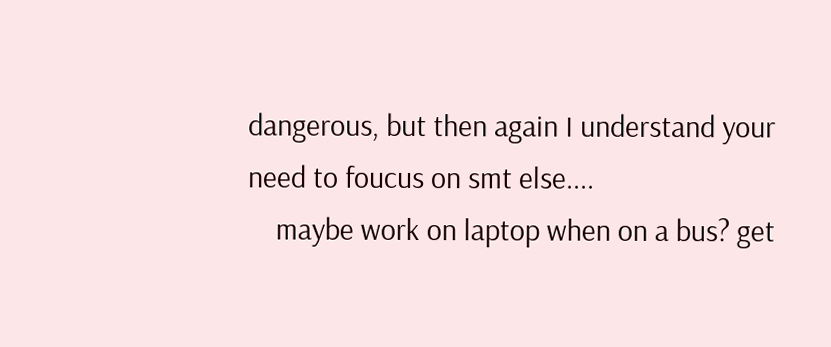dangerous, but then again I understand your need to foucus on smt else....
    maybe work on laptop when on a bus? get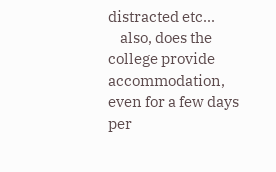distracted etc...
    also, does the college provide accommodation, even for a few days per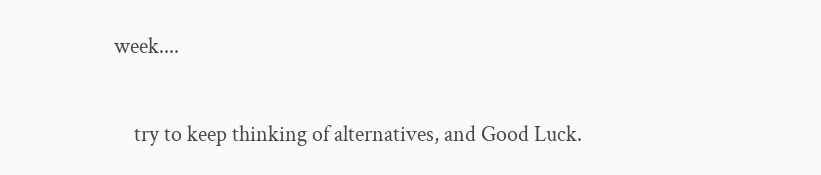week....

    try to keep thinking of alternatives, and Good Luck.